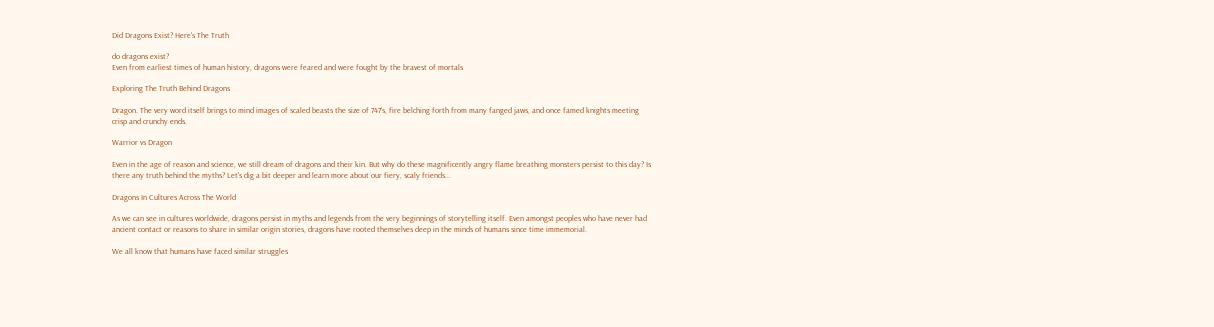Did Dragons Exist? Here's The Truth

do dragons exist?
Even from earliest times of human history, dragons were feared and were fought by the bravest of mortals

Exploring The Truth Behind Dragons

Dragon. The very word itself brings to mind images of scaled beasts the size of 747’s, fire belching forth from many fanged jaws, and once famed knights meeting crisp and crunchy ends.

Warrior vs Dragon

Even in the age of reason and science, we still dream of dragons and their kin. But why do these magnificently angry flame breathing monsters persist to this day? Is there any truth behind the myths? Let's dig a bit deeper and learn more about our fiery, scaly friends...

Dragons In Cultures Across The World

As we can see in cultures worldwide, dragons persist in myths and legends from the very beginnings of storytelling itself. Even amongst peoples who have never had ancient contact or reasons to share in similar origin stories, dragons have rooted themselves deep in the minds of humans since time immemorial.

We all know that humans have faced similar struggles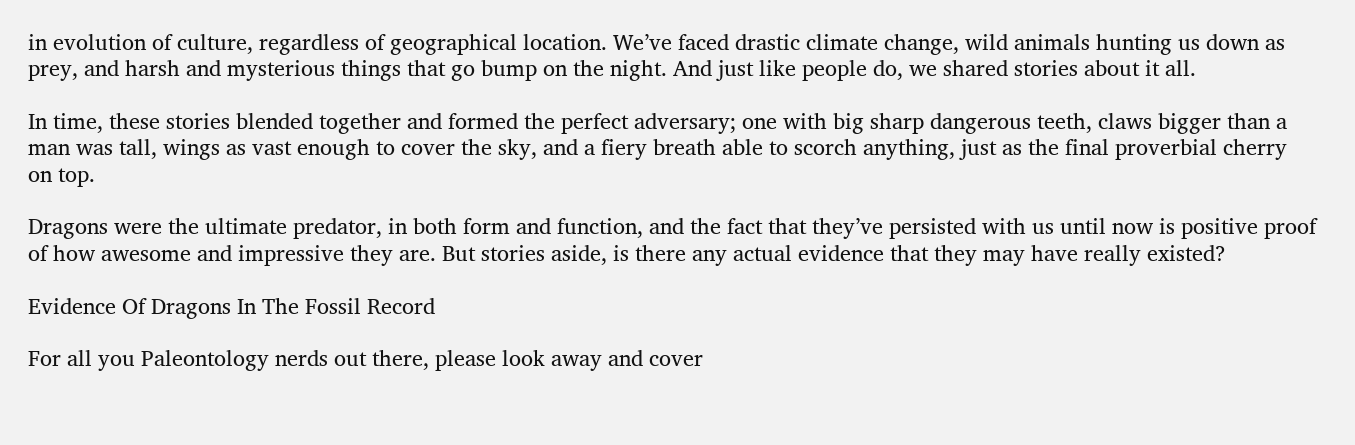in evolution of culture, regardless of geographical location. We’ve faced drastic climate change, wild animals hunting us down as prey, and harsh and mysterious things that go bump on the night. And just like people do, we shared stories about it all.

In time, these stories blended together and formed the perfect adversary; one with big sharp dangerous teeth, claws bigger than a man was tall, wings as vast enough to cover the sky, and a fiery breath able to scorch anything, just as the final proverbial cherry on top.

Dragons were the ultimate predator, in both form and function, and the fact that they’ve persisted with us until now is positive proof of how awesome and impressive they are. But stories aside, is there any actual evidence that they may have really existed?

Evidence Of Dragons In The Fossil Record

For all you Paleontology nerds out there, please look away and cover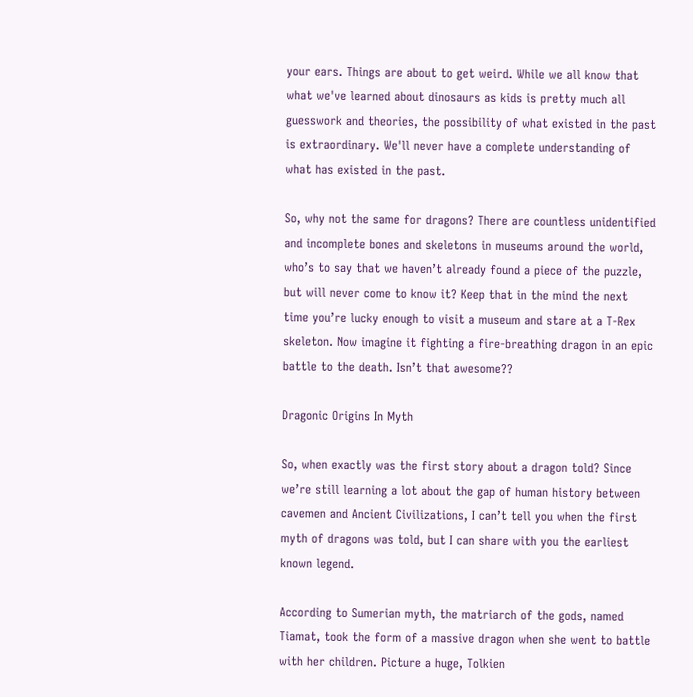your ears. Things are about to get weird. While we all know that what we've learned about dinosaurs as kids is pretty much all guesswork and theories, the possibility of what existed in the past is extraordinary. We'll never have a complete understanding of what has existed in the past.

So, why not the same for dragons? There are countless unidentified and incomplete bones and skeletons in museums around the world, who’s to say that we haven’t already found a piece of the puzzle, but will never come to know it? Keep that in the mind the next time you’re lucky enough to visit a museum and stare at a T-Rex skeleton. Now imagine it fighting a fire-breathing dragon in an epic battle to the death. Isn’t that awesome??

Dragonic Origins In Myth

So, when exactly was the first story about a dragon told? Since we’re still learning a lot about the gap of human history between cavemen and Ancient Civilizations, I can’t tell you when the first myth of dragons was told, but I can share with you the earliest known legend.

According to Sumerian myth, the matriarch of the gods, named Tiamat, took the form of a massive dragon when she went to battle with her children. Picture a huge, Tolkien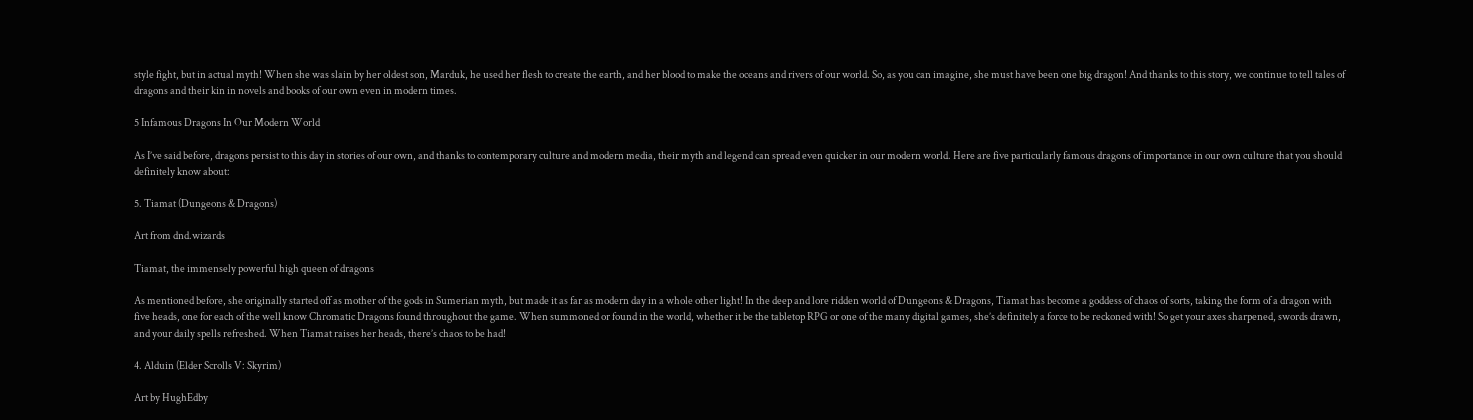style fight, but in actual myth! When she was slain by her oldest son, Marduk, he used her flesh to create the earth, and her blood to make the oceans and rivers of our world. So, as you can imagine, she must have been one big dragon! And thanks to this story, we continue to tell tales of dragons and their kin in novels and books of our own even in modern times.

5 Infamous Dragons In Our Modern World

As I’ve said before, dragons persist to this day in stories of our own, and thanks to contemporary culture and modern media, their myth and legend can spread even quicker in our modern world. Here are five particularly famous dragons of importance in our own culture that you should definitely know about:

5. Tiamat (Dungeons & Dragons)

Art from dnd.wizards

Tiamat, the immensely powerful high queen of dragons

As mentioned before, she originally started off as mother of the gods in Sumerian myth, but made it as far as modern day in a whole other light! In the deep and lore ridden world of Dungeons & Dragons, Tiamat has become a goddess of chaos of sorts, taking the form of a dragon with five heads, one for each of the well know Chromatic Dragons found throughout the game. When summoned or found in the world, whether it be the tabletop RPG or one of the many digital games, she’s definitely a force to be reckoned with! So get your axes sharpened, swords drawn, and your daily spells refreshed. When Tiamat raises her heads, there’s chaos to be had!

4. Alduin (Elder Scrolls V: Skyrim)

Art by HughEdby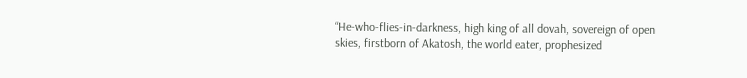“He-who-flies-in-darkness, high king of all dovah, sovereign of open skies, firstborn of Akatosh, the world eater, prophesized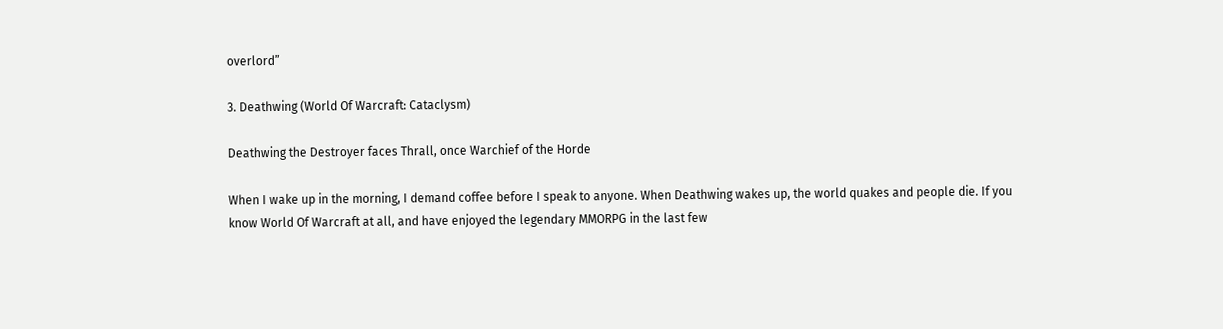overlord”

3. Deathwing (World Of Warcraft: Cataclysm)

Deathwing the Destroyer faces Thrall, once Warchief of the Horde

When I wake up in the morning, I demand coffee before I speak to anyone. When Deathwing wakes up, the world quakes and people die. If you know World Of Warcraft at all, and have enjoyed the legendary MMORPG in the last few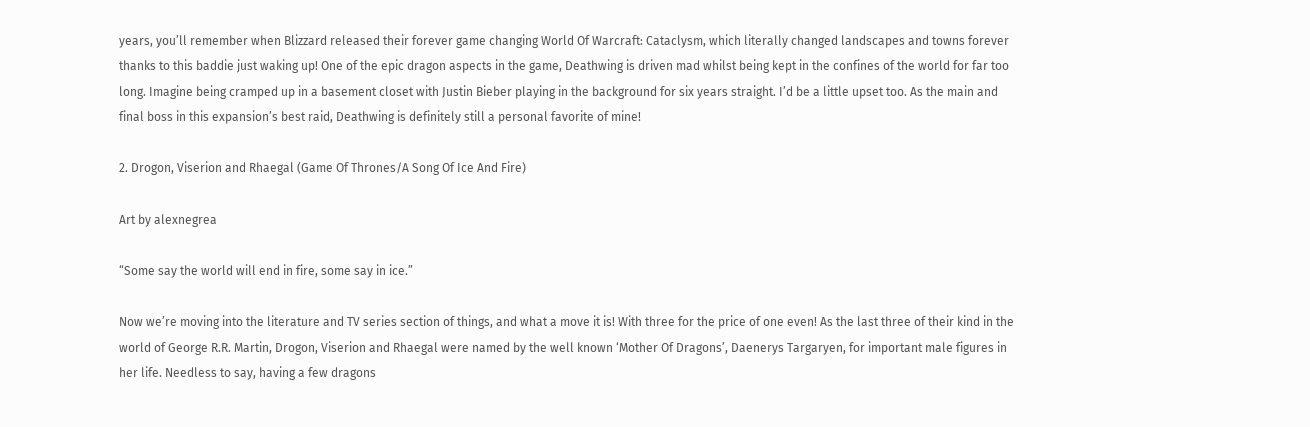years, you’ll remember when Blizzard released their forever game changing World Of Warcraft: Cataclysm, which literally changed landscapes and towns forever thanks to this baddie just waking up! One of the epic dragon aspects in the game, Deathwing is driven mad whilst being kept in the confines of the world for far too long. Imagine being cramped up in a basement closet with Justin Bieber playing in the background for six years straight. I’d be a little upset too. As the main and final boss in this expansion’s best raid, Deathwing is definitely still a personal favorite of mine!

2. Drogon, Viserion and Rhaegal (Game Of Thrones/A Song Of Ice And Fire)

Art by alexnegrea

“Some say the world will end in fire, some say in ice.”

Now we’re moving into the literature and TV series section of things, and what a move it is! With three for the price of one even! As the last three of their kind in the world of George R.R. Martin, Drogon, Viserion and Rhaegal were named by the well known ‘Mother Of Dragons’, Daenerys Targaryen, for important male figures in her life. Needless to say, having a few dragons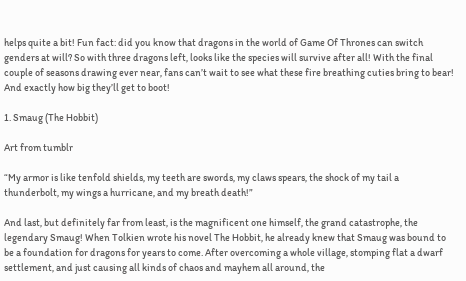helps quite a bit! Fun fact: did you know that dragons in the world of Game Of Thrones can switch genders at will? So with three dragons left, looks like the species will survive after all! With the final couple of seasons drawing ever near, fans can’t wait to see what these fire breathing cuties bring to bear! And exactly how big they’ll get to boot!

1. Smaug (The Hobbit)

Art from tumblr

“My armor is like tenfold shields, my teeth are swords, my claws spears, the shock of my tail a thunderbolt, my wings a hurricane, and my breath death!”

And last, but definitely far from least, is the magnificent one himself, the grand catastrophe, the legendary Smaug! When Tolkien wrote his novel The Hobbit, he already knew that Smaug was bound to be a foundation for dragons for years to come. After overcoming a whole village, stomping flat a dwarf settlement, and just causing all kinds of chaos and mayhem all around, the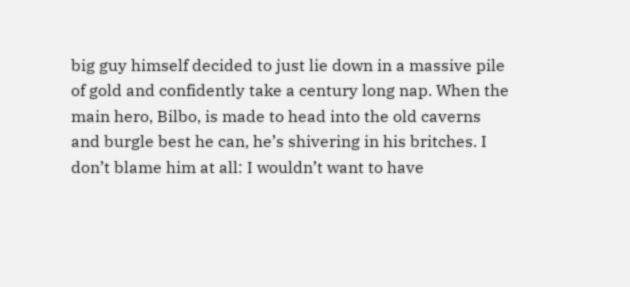big guy himself decided to just lie down in a massive pile of gold and confidently take a century long nap. When the main hero, Bilbo, is made to head into the old caverns and burgle best he can, he’s shivering in his britches. I don’t blame him at all: I wouldn’t want to have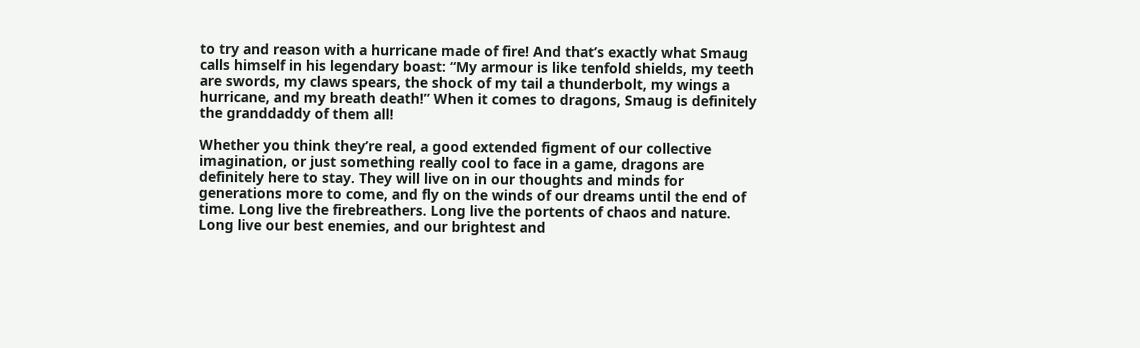to try and reason with a hurricane made of fire! And that’s exactly what Smaug calls himself in his legendary boast: “My armour is like tenfold shields, my teeth are swords, my claws spears, the shock of my tail a thunderbolt, my wings a hurricane, and my breath death!” When it comes to dragons, Smaug is definitely the granddaddy of them all!

Whether you think they’re real, a good extended figment of our collective imagination, or just something really cool to face in a game, dragons are definitely here to stay. They will live on in our thoughts and minds for generations more to come, and fly on the winds of our dreams until the end of time. Long live the firebreathers. Long live the portents of chaos and nature. Long live our best enemies, and our brightest and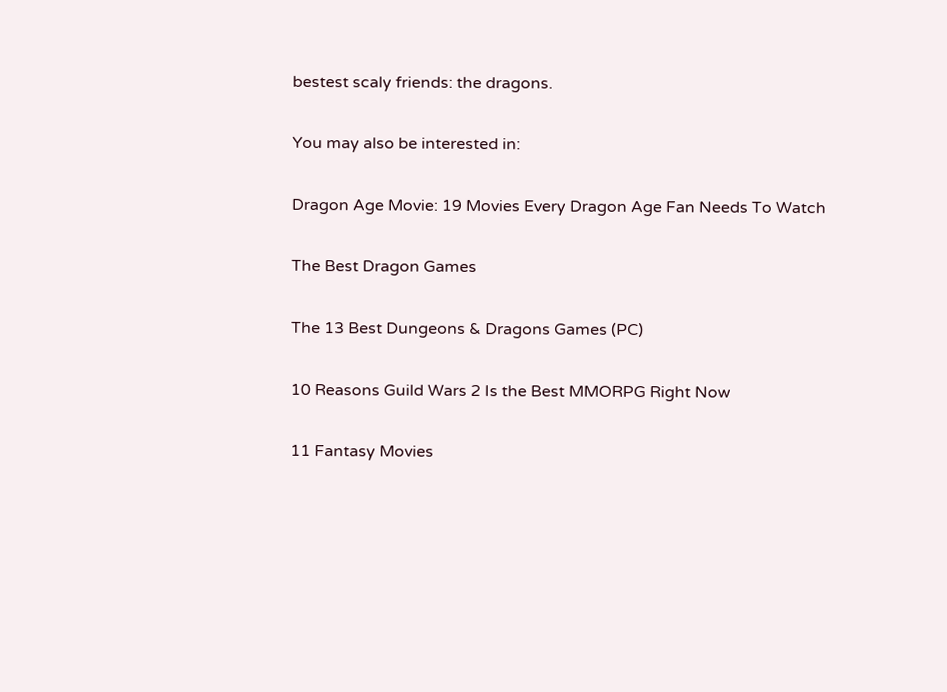bestest scaly friends: the dragons.

You may also be interested in:

Dragon Age Movie: 19 Movies Every Dragon Age Fan Needs To Watch

The Best Dragon Games

The 13 Best Dungeons & Dragons Games (PC)

10 Reasons Guild Wars 2 Is the Best MMORPG Right Now

11 Fantasy Movies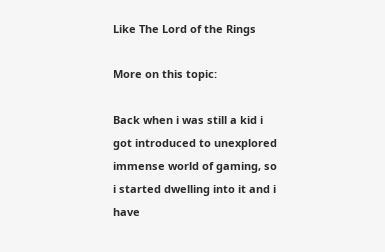Like The Lord of the Rings

More on this topic:

Back when i was still a kid i got introduced to unexplored immense world of gaming, so i started dwelling into it and i have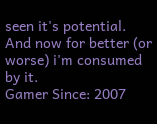seen it's potential. And now for better (or worse) i'm consumed by it.
Gamer Since: 2007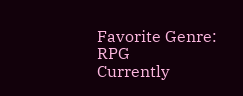Favorite Genre: RPG
Currently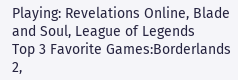Playing: Revelations Online, Blade and Soul, League of Legends
Top 3 Favorite Games:Borderlands 2,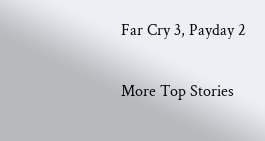Far Cry 3, Payday 2

More Top Stories